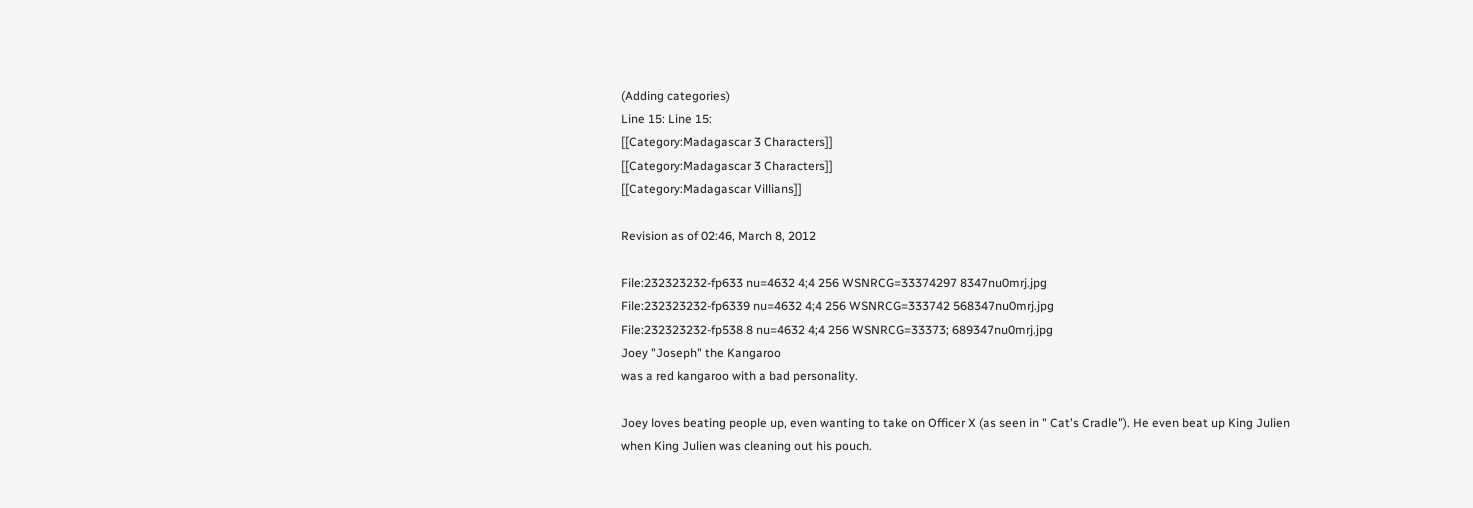(Adding categories)
Line 15: Line 15:
[[Category:Madagascar 3 Characters]]
[[Category:Madagascar 3 Characters]]
[[Category:Madagascar Villians]]

Revision as of 02:46, March 8, 2012

File:232323232-fp633 nu=4632 4;4 256 WSNRCG=33374297 8347nu0mrj.jpg
File:232323232-fp6339 nu=4632 4;4 256 WSNRCG=333742 568347nu0mrj.jpg
File:232323232-fp538 8 nu=4632 4;4 256 WSNRCG=33373; 689347nu0mrj.jpg
Joey "Joseph" the Kangaroo
was a red kangaroo with a bad personality.

Joey loves beating people up, even wanting to take on Officer X (as seen in " Cat's Cradle"). He even beat up King Julien when King Julien was cleaning out his pouch.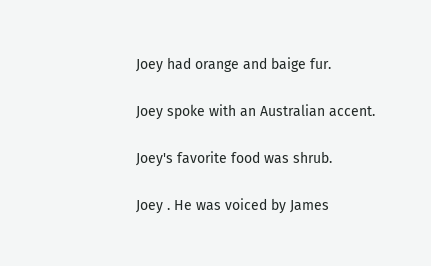Joey had orange and baige fur.

Joey spoke with an Australian accent.

Joey's favorite food was shrub.

Joey . He was voiced by James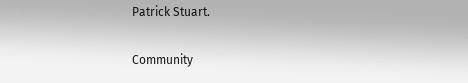Patrick Stuart.

Community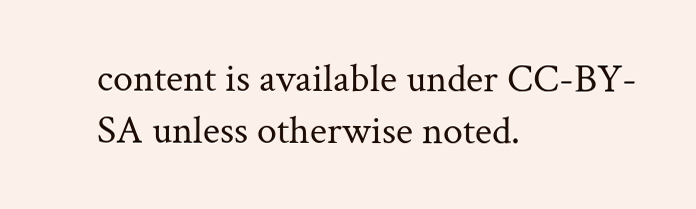content is available under CC-BY-SA unless otherwise noted.